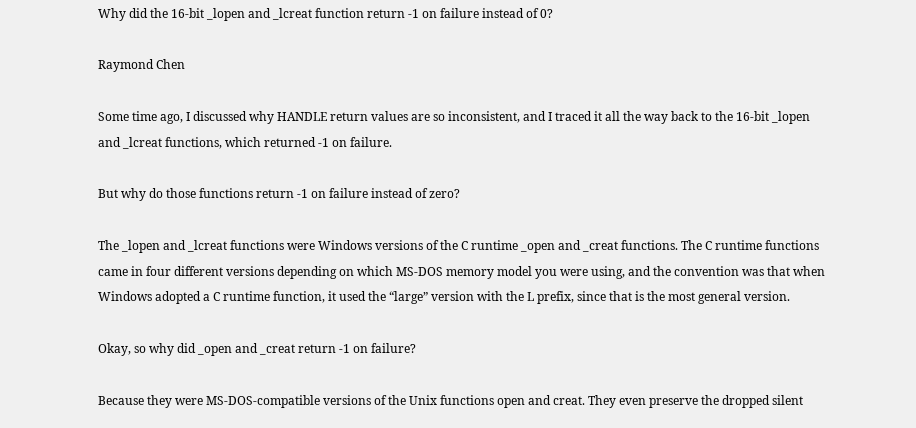Why did the 16-bit _lopen and _lcreat function return -1 on failure instead of 0?

Raymond Chen

Some time ago, I discussed why HANDLE return values are so inconsistent, and I traced it all the way back to the 16-bit _lopen and _lcreat functions, which returned -1 on failure.

But why do those functions return -1 on failure instead of zero?

The _lopen and _lcreat functions were Windows versions of the C runtime _open and _creat functions. The C runtime functions came in four different versions depending on which MS-DOS memory model you were using, and the convention was that when Windows adopted a C runtime function, it used the “large” version with the L prefix, since that is the most general version.

Okay, so why did _open and _creat return -1 on failure?

Because they were MS-DOS-compatible versions of the Unix functions open and creat. They even preserve the dropped silent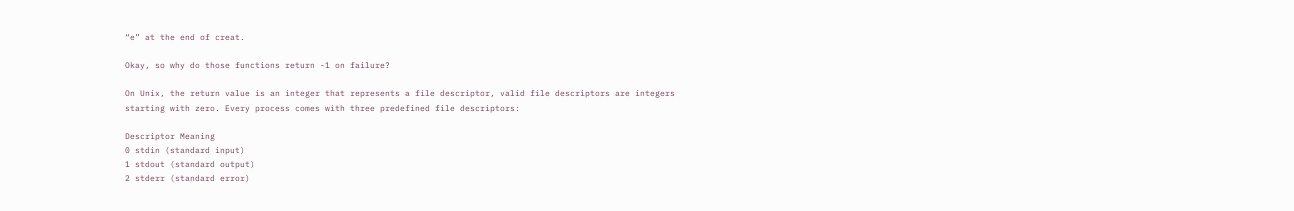“e” at the end of creat.

Okay, so why do those functions return -1 on failure?

On Unix, the return value is an integer that represents a file descriptor, valid file descriptors are integers starting with zero. Every process comes with three predefined file descriptors:

Descriptor Meaning
0 stdin (standard input)
1 stdout (standard output)
2 stderr (standard error)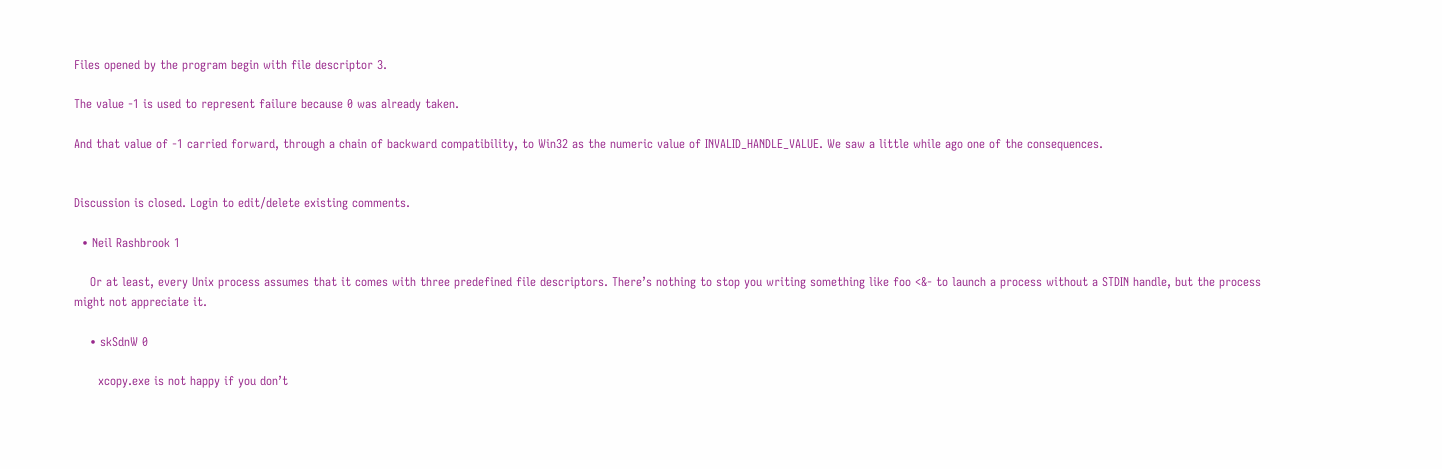Files opened by the program begin with file descriptor 3.

The value -1 is used to represent failure because 0 was already taken.

And that value of -1 carried forward, through a chain of backward compatibility, to Win32 as the numeric value of INVALID_HANDLE_VALUE. We saw a little while ago one of the consequences.


Discussion is closed. Login to edit/delete existing comments.

  • Neil Rashbrook 1

    Or at least, every Unix process assumes that it comes with three predefined file descriptors. There’s nothing to stop you writing something like foo <&- to launch a process without a STDIN handle, but the process might not appreciate it.

    • skSdnW 0

      xcopy.exe is not happy if you don’t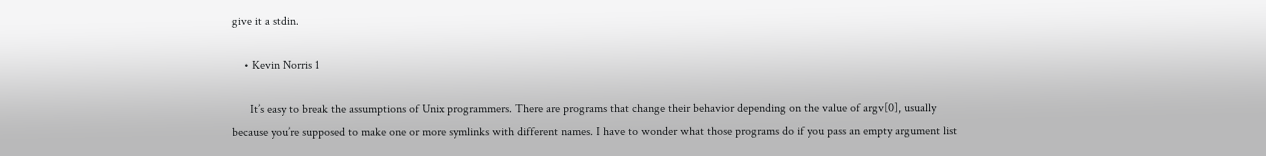give it a stdin.

    • Kevin Norris 1

      It’s easy to break the assumptions of Unix programmers. There are programs that change their behavior depending on the value of argv[0], usually because you’re supposed to make one or more symlinks with different names. I have to wonder what those programs do if you pass an empty argument list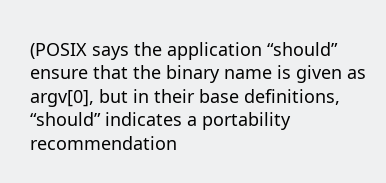(POSIX says the application “should” ensure that the binary name is given as argv[0], but in their base definitions, “should” indicates a portability recommendation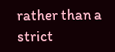rather than a strict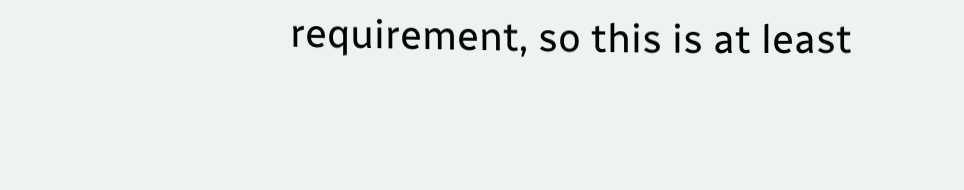requirement, so this is at least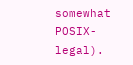somewhat POSIX-legal).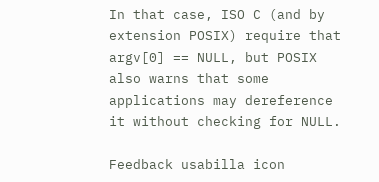In that case, ISO C (and by extension POSIX) require that argv[0] == NULL, but POSIX also warns that some applications may dereference it without checking for NULL.

Feedback usabilla icon